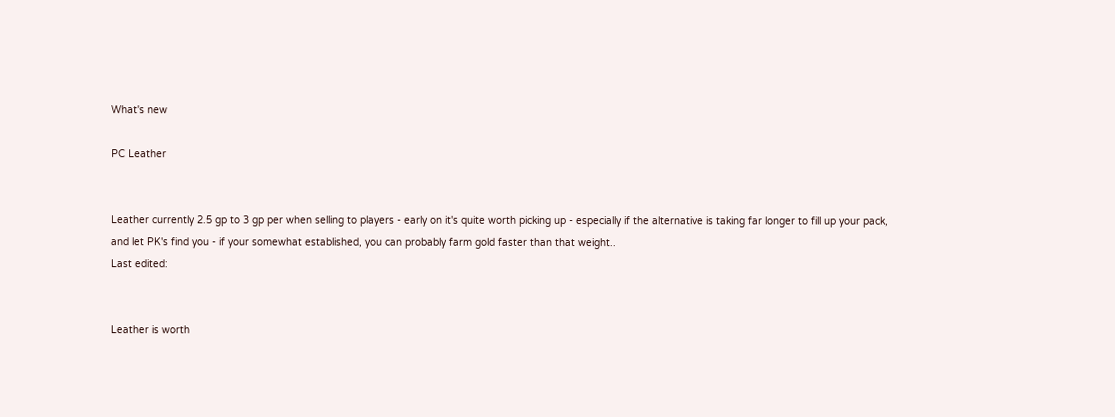What's new

PC Leather


Leather currently 2.5 gp to 3 gp per when selling to players - early on it's quite worth picking up - especially if the alternative is taking far longer to fill up your pack, and let PK's find you - if your somewhat established, you can probably farm gold faster than that weight..
Last edited:


Leather is worth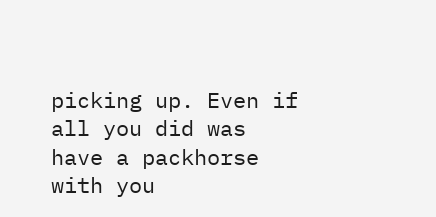picking up. Even if all you did was have a packhorse with you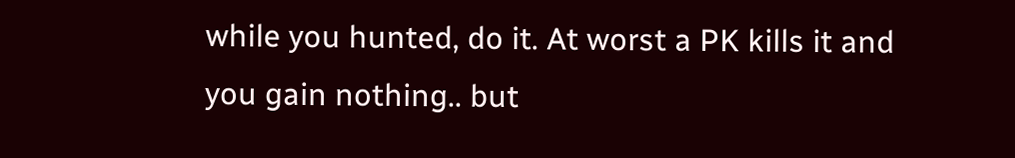while you hunted, do it. At worst a PK kills it and you gain nothing.. but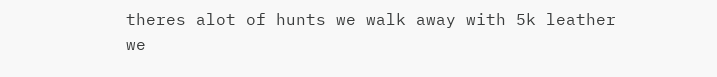theres alot of hunts we walk away with 5k leather we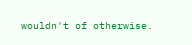wouldn't of otherwise.